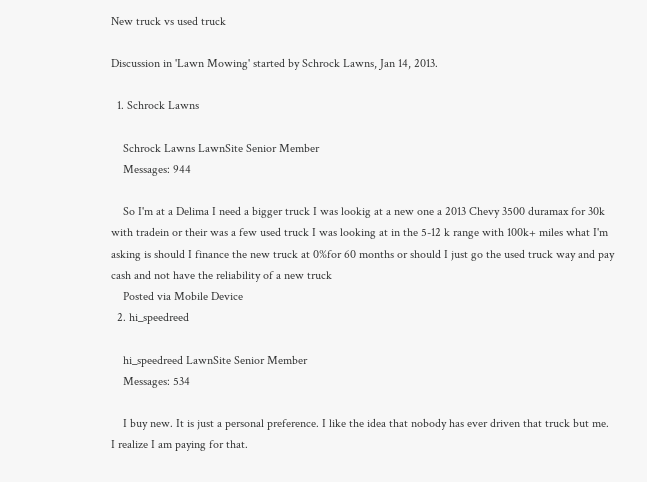New truck vs used truck

Discussion in 'Lawn Mowing' started by Schrock Lawns, Jan 14, 2013.

  1. Schrock Lawns

    Schrock Lawns LawnSite Senior Member
    Messages: 944

    So I'm at a Delima I need a bigger truck I was lookig at a new one a 2013 Chevy 3500 duramax for 30k with tradein or their was a few used truck I was looking at in the 5-12 k range with 100k+ miles what I'm asking is should I finance the new truck at 0%for 60 months or should I just go the used truck way and pay cash and not have the reliability of a new truck
    Posted via Mobile Device
  2. hi_speedreed

    hi_speedreed LawnSite Senior Member
    Messages: 534

    I buy new. It is just a personal preference. I like the idea that nobody has ever driven that truck but me. I realize I am paying for that.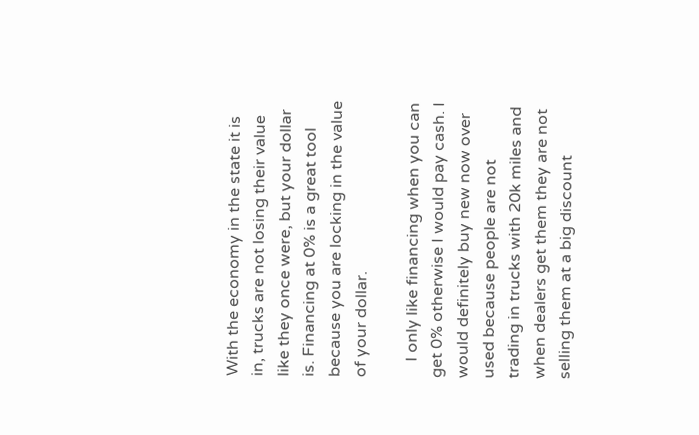With the economy in the state it is in, trucks are not losing their value like they once were, but your dollar is. Financing at 0% is a great tool because you are locking in the value of your dollar.

    I only like financing when you can get 0% otherwise I would pay cash. I would definitely buy new now over used because people are not trading in trucks with 20k miles and when dealers get them they are not selling them at a big discount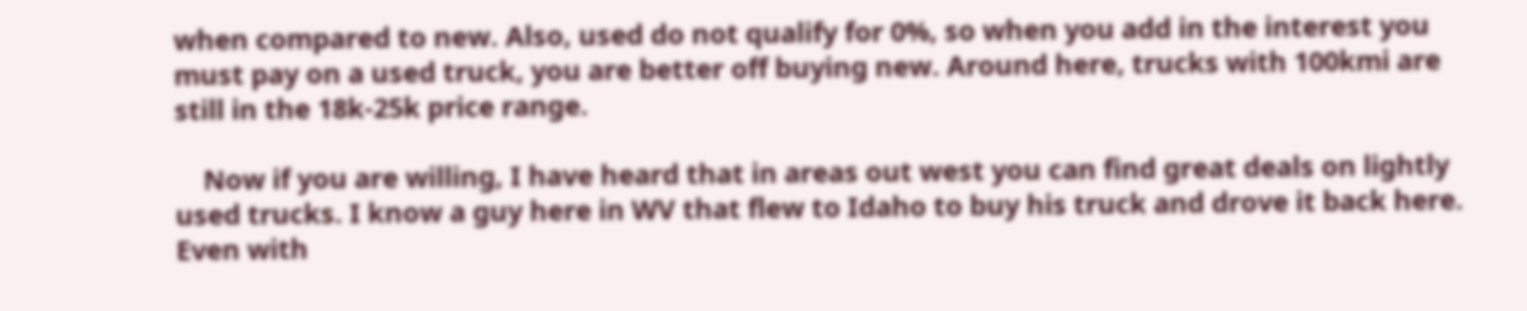when compared to new. Also, used do not qualify for 0%, so when you add in the interest you must pay on a used truck, you are better off buying new. Around here, trucks with 100kmi are still in the 18k-25k price range.

    Now if you are willing, I have heard that in areas out west you can find great deals on lightly used trucks. I know a guy here in WV that flew to Idaho to buy his truck and drove it back here. Even with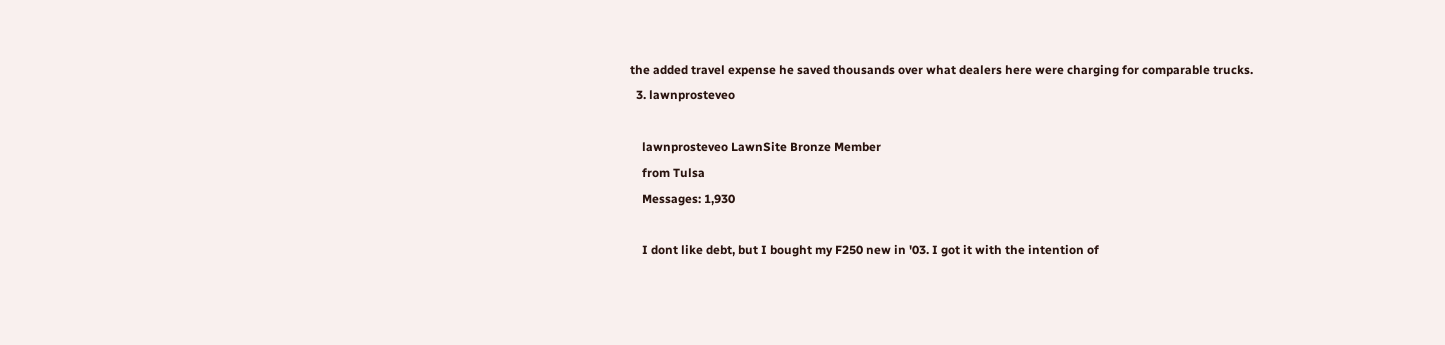the added travel expense he saved thousands over what dealers here were charging for comparable trucks.
  3. lawnprosteveo

    lawnprosteveo LawnSite Bronze Member
    from Tulsa
    Messages: 1,930

    I dont like debt, but I bought my F250 new in '03. I got it with the intention of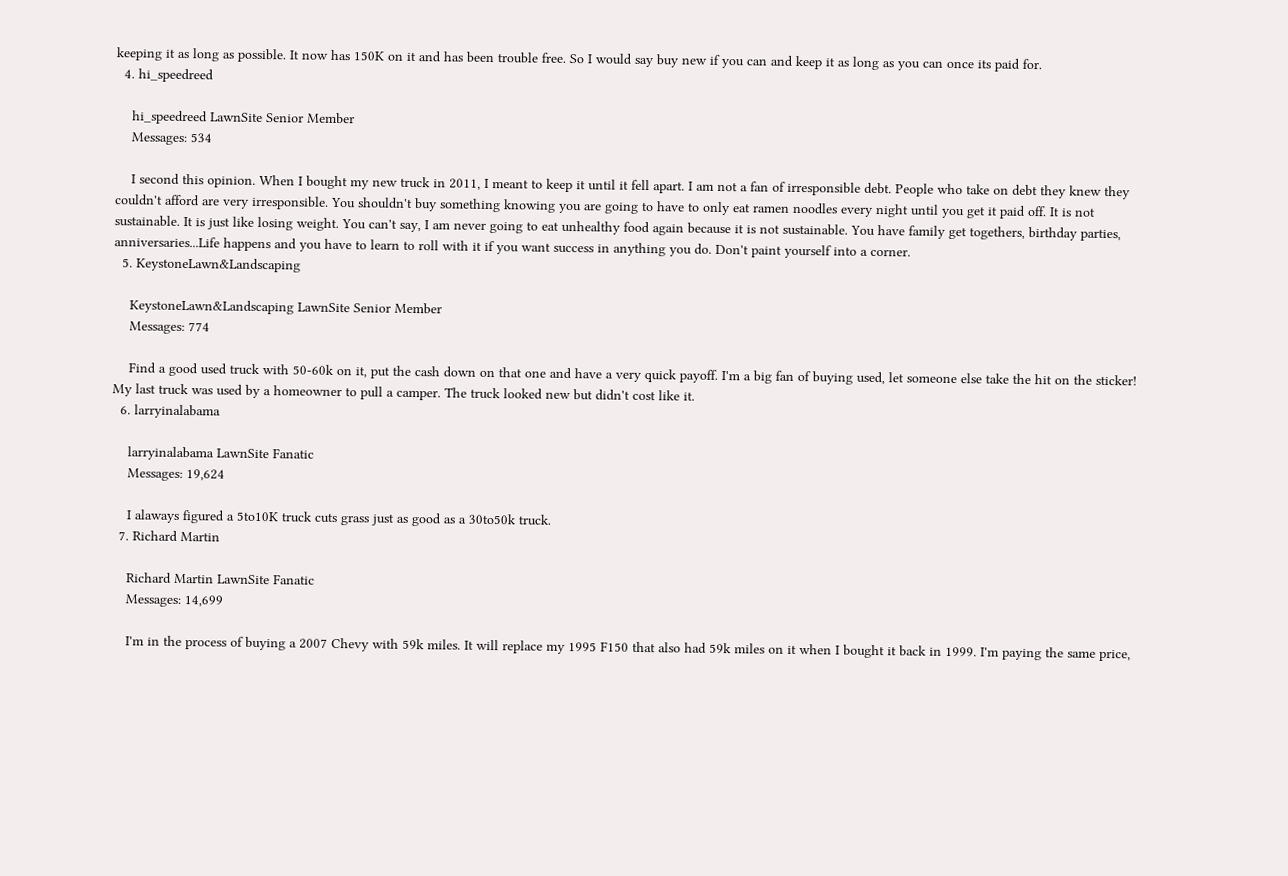keeping it as long as possible. It now has 150K on it and has been trouble free. So I would say buy new if you can and keep it as long as you can once its paid for.
  4. hi_speedreed

    hi_speedreed LawnSite Senior Member
    Messages: 534

    I second this opinion. When I bought my new truck in 2011, I meant to keep it until it fell apart. I am not a fan of irresponsible debt. People who take on debt they knew they couldn't afford are very irresponsible. You shouldn't buy something knowing you are going to have to only eat ramen noodles every night until you get it paid off. It is not sustainable. It is just like losing weight. You can't say, I am never going to eat unhealthy food again because it is not sustainable. You have family get togethers, birthday parties, anniversaries...Life happens and you have to learn to roll with it if you want success in anything you do. Don't paint yourself into a corner.
  5. KeystoneLawn&Landscaping

    KeystoneLawn&Landscaping LawnSite Senior Member
    Messages: 774

    Find a good used truck with 50-60k on it, put the cash down on that one and have a very quick payoff. I'm a big fan of buying used, let someone else take the hit on the sticker! My last truck was used by a homeowner to pull a camper. The truck looked new but didn't cost like it.
  6. larryinalabama

    larryinalabama LawnSite Fanatic
    Messages: 19,624

    I alaways figured a 5to10K truck cuts grass just as good as a 30to50k truck.
  7. Richard Martin

    Richard Martin LawnSite Fanatic
    Messages: 14,699

    I'm in the process of buying a 2007 Chevy with 59k miles. It will replace my 1995 F150 that also had 59k miles on it when I bought it back in 1999. I'm paying the same price,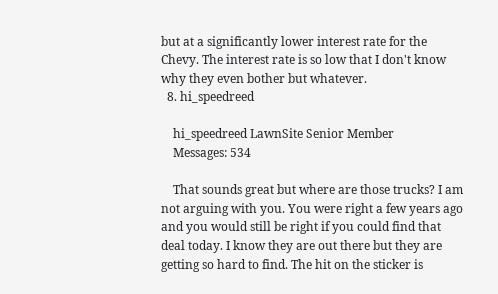but at a significantly lower interest rate for the Chevy. The interest rate is so low that I don't know why they even bother but whatever.
  8. hi_speedreed

    hi_speedreed LawnSite Senior Member
    Messages: 534

    That sounds great but where are those trucks? I am not arguing with you. You were right a few years ago and you would still be right if you could find that deal today. I know they are out there but they are getting so hard to find. The hit on the sticker is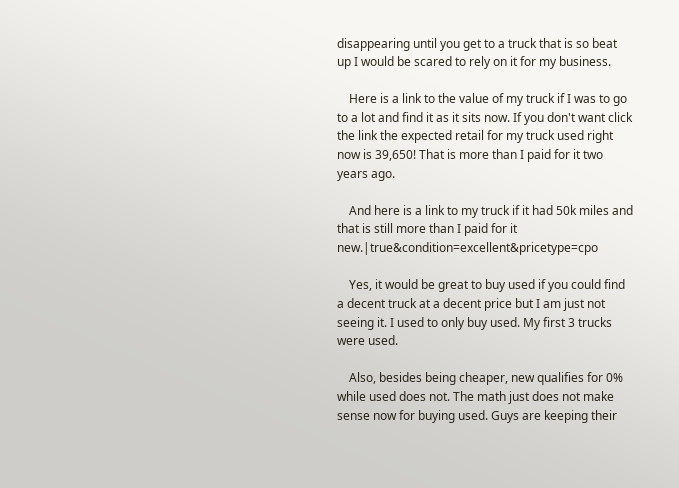disappearing until you get to a truck that is so beat up I would be scared to rely on it for my business.

    Here is a link to the value of my truck if I was to go to a lot and find it as it sits now. If you don't want click the link the expected retail for my truck used right now is 39,650! That is more than I paid for it two years ago.

    And here is a link to my truck if it had 50k miles and that is still more than I paid for it new.|true&condition=excellent&pricetype=cpo

    Yes, it would be great to buy used if you could find a decent truck at a decent price but I am just not seeing it. I used to only buy used. My first 3 trucks were used.

    Also, besides being cheaper, new qualifies for 0% while used does not. The math just does not make sense now for buying used. Guys are keeping their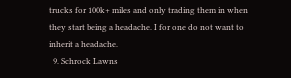trucks for 100k+ miles and only trading them in when they start being a headache. I for one do not want to inherit a headache.
  9. Schrock Lawns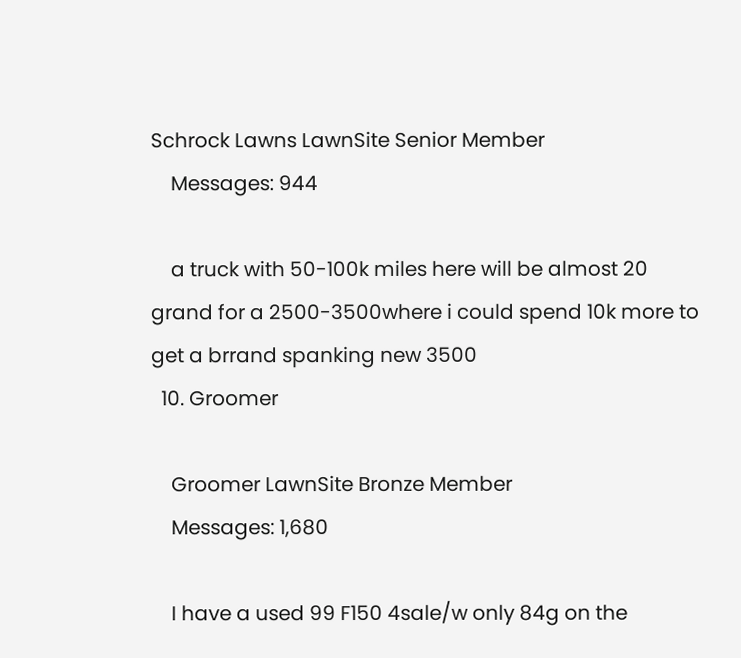Schrock Lawns LawnSite Senior Member
    Messages: 944

    a truck with 50-100k miles here will be almost 20 grand for a 2500-3500where i could spend 10k more to get a brrand spanking new 3500
  10. Groomer

    Groomer LawnSite Bronze Member
    Messages: 1,680

    I have a used 99 F150 4sale/w only 84g on the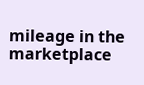mileage in the marketplace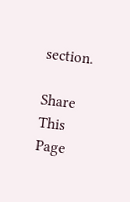section.

Share This Page